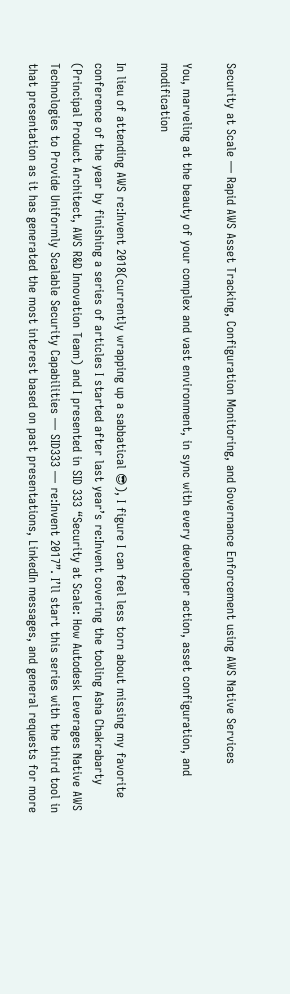Security at Scale — Rapid AWS Asset Tracking, Configuration Monitoring, and Governance Enforcement using AWS Native Services

You, marveling at the beauty of your complex and vast environment, in sync with every developer action, asset configuration, and modification

In lieu of attending AWS re:Invent 2018(currently wrapping up a sabbatical 😎), I figure I can feel less torn about missing my favorite conference of the year by finishing a series of articles I started after last year’s re:Invent covering the tooling Asha Chakrabarty (Principal Product Architect, AWS R&D Innovation Team) and I presented in SID 333 “Security at Scale: How Autodesk Leverages Native AWS Technologies to Provide Uniformly Scalable Security Capabilities — SID333 — re:Invent 2017”. I’ll start this series with the third tool in that presentation as it has generated the most interest based on past presentations, LinkedIn messages, and general requests for more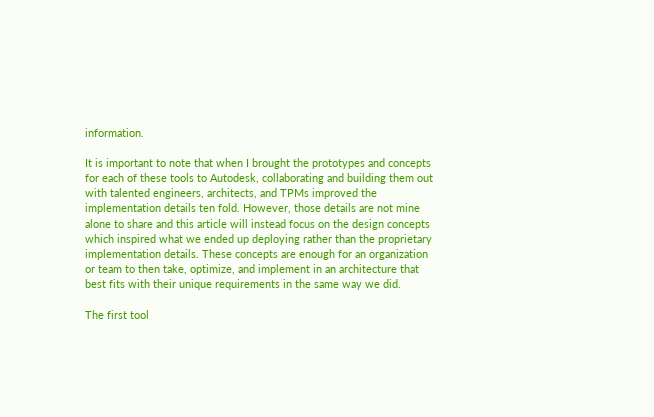information.

It is important to note that when I brought the prototypes and concepts for each of these tools to Autodesk, collaborating and building them out with talented engineers, architects, and TPMs improved the implementation details ten fold. However, those details are not mine alone to share and this article will instead focus on the design concepts which inspired what we ended up deploying rather than the proprietary implementation details. These concepts are enough for an organization or team to then take, optimize, and implement in an architecture that best fits with their unique requirements in the same way we did.

The first tool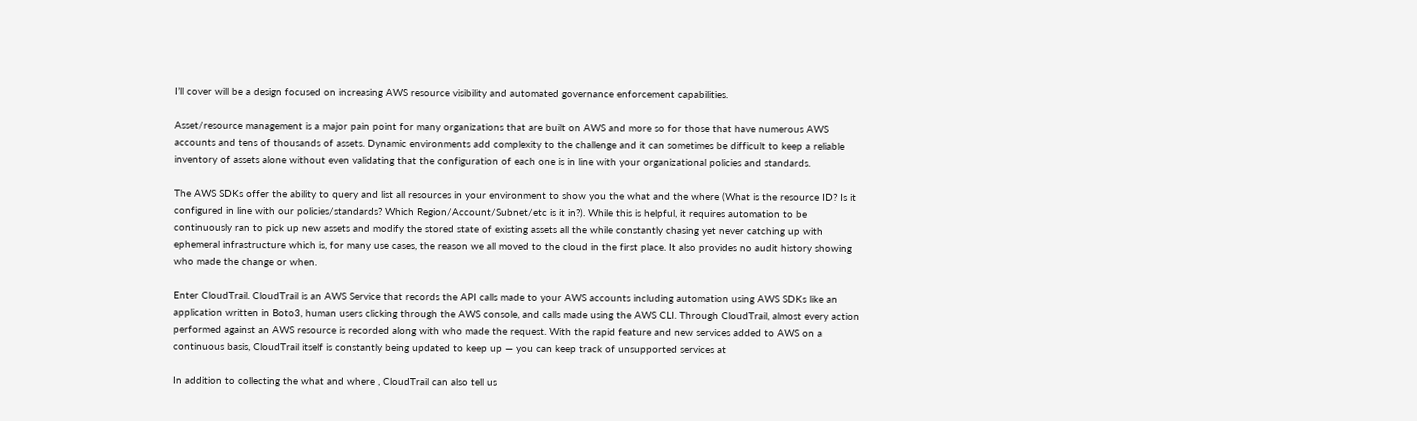I’ll cover will be a design focused on increasing AWS resource visibility and automated governance enforcement capabilities.

Asset/resource management is a major pain point for many organizations that are built on AWS and more so for those that have numerous AWS accounts and tens of thousands of assets. Dynamic environments add complexity to the challenge and it can sometimes be difficult to keep a reliable inventory of assets alone without even validating that the configuration of each one is in line with your organizational policies and standards.

The AWS SDKs offer the ability to query and list all resources in your environment to show you the what and the where (What is the resource ID? Is it configured in line with our policies/standards? Which Region/Account/Subnet/etc is it in?). While this is helpful, it requires automation to be continuously ran to pick up new assets and modify the stored state of existing assets all the while constantly chasing yet never catching up with ephemeral infrastructure which is, for many use cases, the reason we all moved to the cloud in the first place. It also provides no audit history showing who made the change or when.

Enter CloudTrail. CloudTrail is an AWS Service that records the API calls made to your AWS accounts including automation using AWS SDKs like an application written in Boto3, human users clicking through the AWS console, and calls made using the AWS CLI. Through CloudTrail, almost every action performed against an AWS resource is recorded along with who made the request. With the rapid feature and new services added to AWS on a continuous basis, CloudTrail itself is constantly being updated to keep up — you can keep track of unsupported services at

In addition to collecting the what and where , CloudTrail can also tell us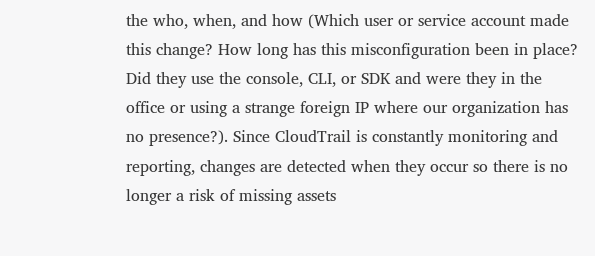the who, when, and how (Which user or service account made this change? How long has this misconfiguration been in place? Did they use the console, CLI, or SDK and were they in the office or using a strange foreign IP where our organization has no presence?). Since CloudTrail is constantly monitoring and reporting, changes are detected when they occur so there is no longer a risk of missing assets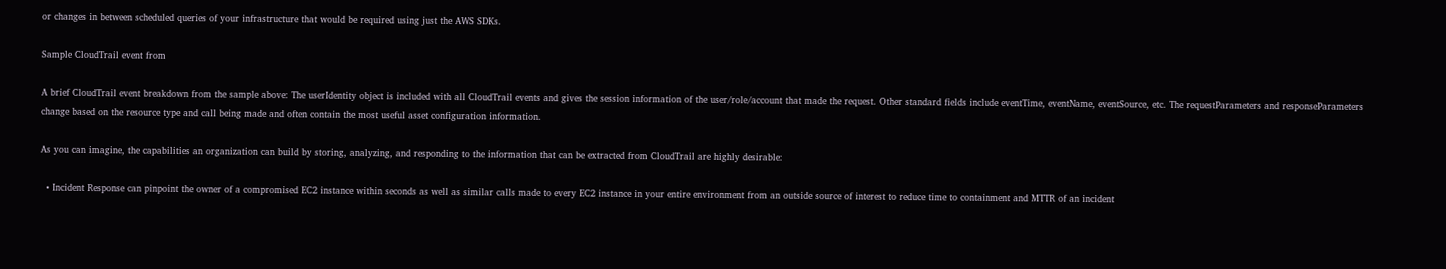or changes in between scheduled queries of your infrastructure that would be required using just the AWS SDKs.

Sample CloudTrail event from

A brief CloudTrail event breakdown from the sample above: The userIdentity object is included with all CloudTrail events and gives the session information of the user/role/account that made the request. Other standard fields include eventTime, eventName, eventSource, etc. The requestParameters and responseParameters change based on the resource type and call being made and often contain the most useful asset configuration information.

As you can imagine, the capabilities an organization can build by storing, analyzing, and responding to the information that can be extracted from CloudTrail are highly desirable:

  • Incident Response can pinpoint the owner of a compromised EC2 instance within seconds as well as similar calls made to every EC2 instance in your entire environment from an outside source of interest to reduce time to containment and MTTR of an incident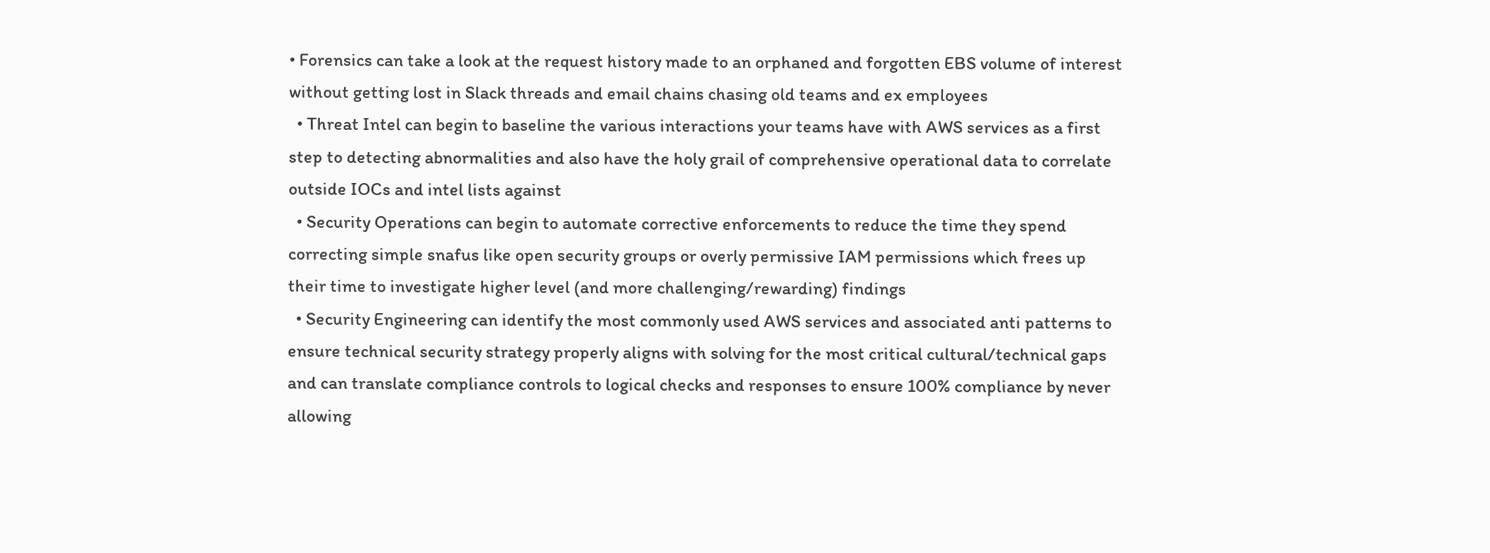• Forensics can take a look at the request history made to an orphaned and forgotten EBS volume of interest without getting lost in Slack threads and email chains chasing old teams and ex employees
  • Threat Intel can begin to baseline the various interactions your teams have with AWS services as a first step to detecting abnormalities and also have the holy grail of comprehensive operational data to correlate outside IOCs and intel lists against
  • Security Operations can begin to automate corrective enforcements to reduce the time they spend correcting simple snafus like open security groups or overly permissive IAM permissions which frees up their time to investigate higher level (and more challenging/rewarding) findings
  • Security Engineering can identify the most commonly used AWS services and associated anti patterns to ensure technical security strategy properly aligns with solving for the most critical cultural/technical gaps and can translate compliance controls to logical checks and responses to ensure 100% compliance by never allowing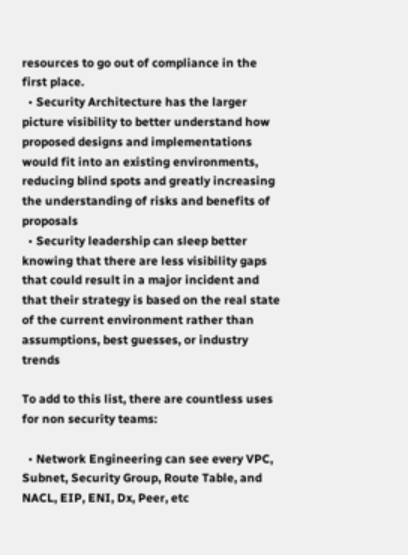resources to go out of compliance in the first place.
  • Security Architecture has the larger picture visibility to better understand how proposed designs and implementations would fit into an existing environments, reducing blind spots and greatly increasing the understanding of risks and benefits of proposals
  • Security leadership can sleep better knowing that there are less visibility gaps that could result in a major incident and that their strategy is based on the real state of the current environment rather than assumptions, best guesses, or industry trends

To add to this list, there are countless uses for non security teams:

  • Network Engineering can see every VPC, Subnet, Security Group, Route Table, and NACL, EIP, ENI, Dx, Peer, etc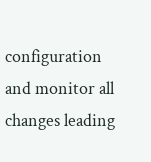configuration and monitor all changes leading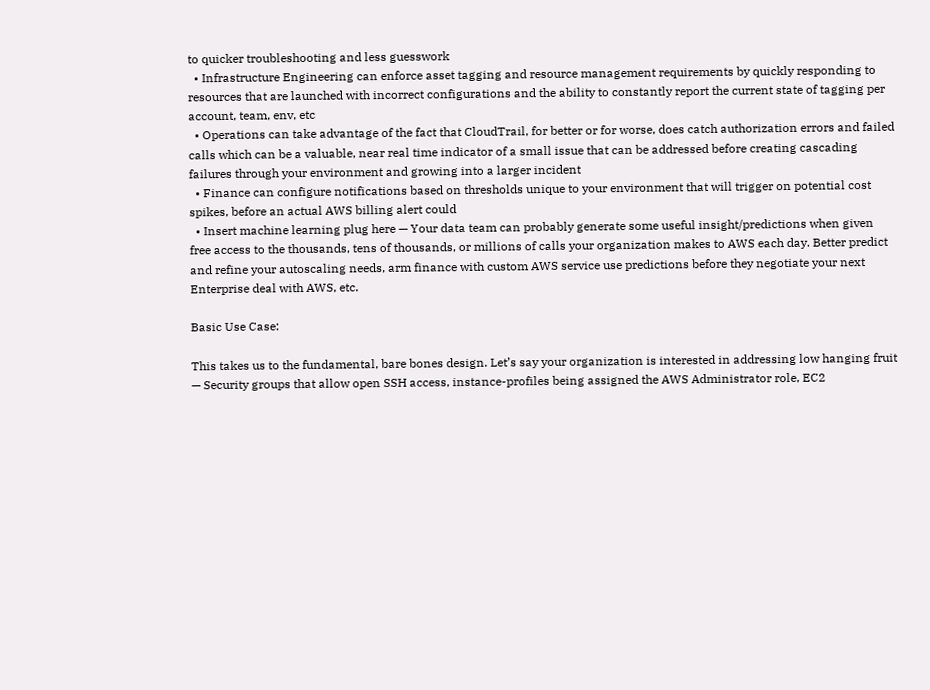to quicker troubleshooting and less guesswork
  • Infrastructure Engineering can enforce asset tagging and resource management requirements by quickly responding to resources that are launched with incorrect configurations and the ability to constantly report the current state of tagging per account, team, env, etc
  • Operations can take advantage of the fact that CloudTrail, for better or for worse, does catch authorization errors and failed calls which can be a valuable, near real time indicator of a small issue that can be addressed before creating cascading failures through your environment and growing into a larger incident
  • Finance can configure notifications based on thresholds unique to your environment that will trigger on potential cost spikes, before an actual AWS billing alert could
  • Insert machine learning plug here — Your data team can probably generate some useful insight/predictions when given free access to the thousands, tens of thousands, or millions of calls your organization makes to AWS each day. Better predict and refine your autoscaling needs, arm finance with custom AWS service use predictions before they negotiate your next Enterprise deal with AWS, etc.

Basic Use Case:

This takes us to the fundamental, bare bones design. Let’s say your organization is interested in addressing low hanging fruit — Security groups that allow open SSH access, instance-profiles being assigned the AWS Administrator role, EC2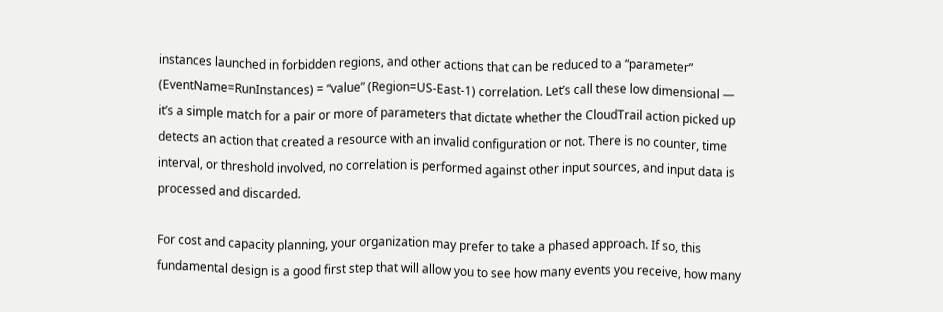instances launched in forbidden regions, and other actions that can be reduced to a “parameter” (EventName=RunInstances) = “value” (Region=US-East-1) correlation. Let’s call these low dimensional — it’s a simple match for a pair or more of parameters that dictate whether the CloudTrail action picked up detects an action that created a resource with an invalid configuration or not. There is no counter, time interval, or threshold involved, no correlation is performed against other input sources, and input data is processed and discarded.

For cost and capacity planning, your organization may prefer to take a phased approach. If so, this fundamental design is a good first step that will allow you to see how many events you receive, how many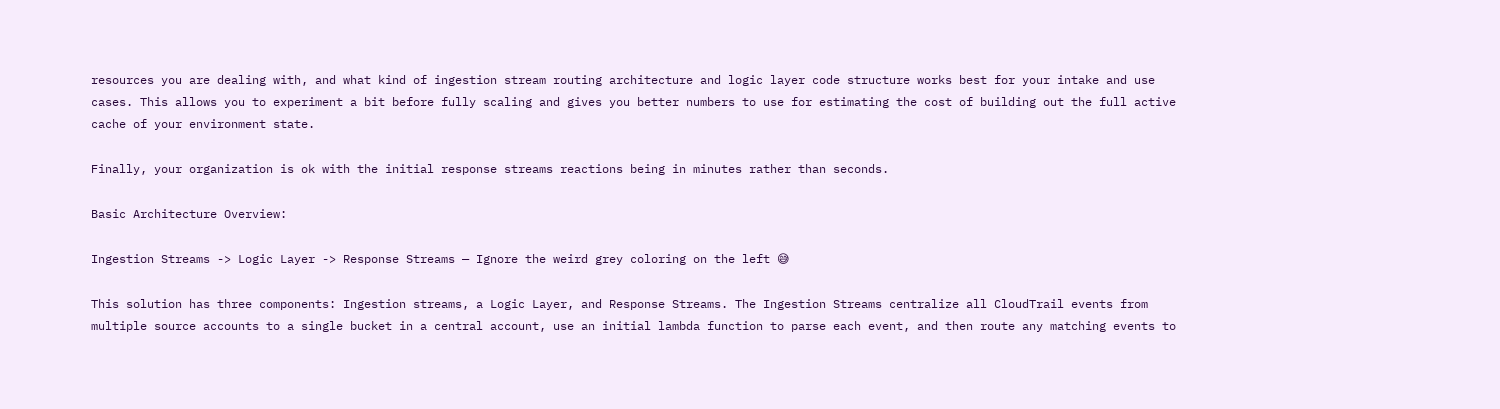resources you are dealing with, and what kind of ingestion stream routing architecture and logic layer code structure works best for your intake and use cases. This allows you to experiment a bit before fully scaling and gives you better numbers to use for estimating the cost of building out the full active cache of your environment state.

Finally, your organization is ok with the initial response streams reactions being in minutes rather than seconds.

Basic Architecture Overview:

Ingestion Streams -> Logic Layer -> Response Streams — Ignore the weird grey coloring on the left 😅

This solution has three components: Ingestion streams, a Logic Layer, and Response Streams. The Ingestion Streams centralize all CloudTrail events from multiple source accounts to a single bucket in a central account, use an initial lambda function to parse each event, and then route any matching events to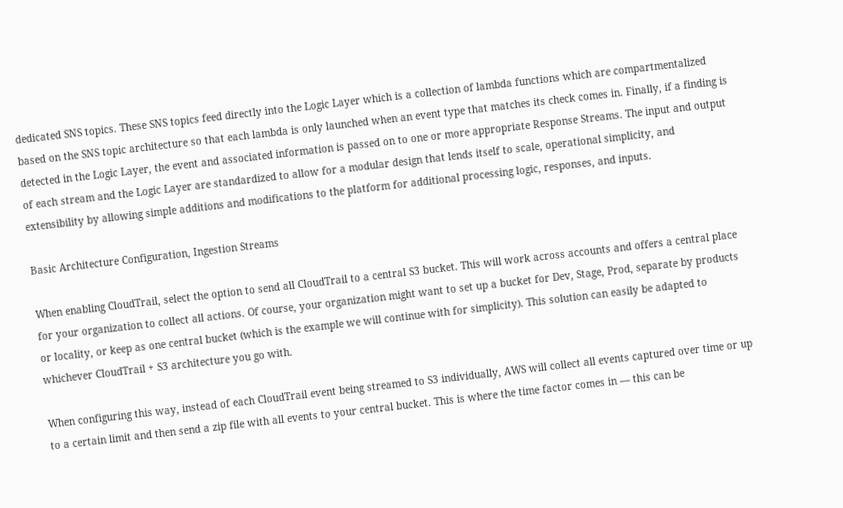dedicated SNS topics. These SNS topics feed directly into the Logic Layer which is a collection of lambda functions which are compartmentalized based on the SNS topic architecture so that each lambda is only launched when an event type that matches its check comes in. Finally, if a finding is detected in the Logic Layer, the event and associated information is passed on to one or more appropriate Response Streams. The input and output of each stream and the Logic Layer are standardized to allow for a modular design that lends itself to scale, operational simplicity, and extensibility by allowing simple additions and modifications to the platform for additional processing logic, responses, and inputs.

Basic Architecture Configuration, Ingestion Streams

When enabling CloudTrail, select the option to send all CloudTrail to a central S3 bucket. This will work across accounts and offers a central place for your organization to collect all actions. Of course, your organization might want to set up a bucket for Dev, Stage, Prod, separate by products or locality, or keep as one central bucket (which is the example we will continue with for simplicity). This solution can easily be adapted to whichever CloudTrail + S3 architecture you go with.

When configuring this way, instead of each CloudTrail event being streamed to S3 individually, AWS will collect all events captured over time or up to a certain limit and then send a zip file with all events to your central bucket. This is where the time factor comes in — this can be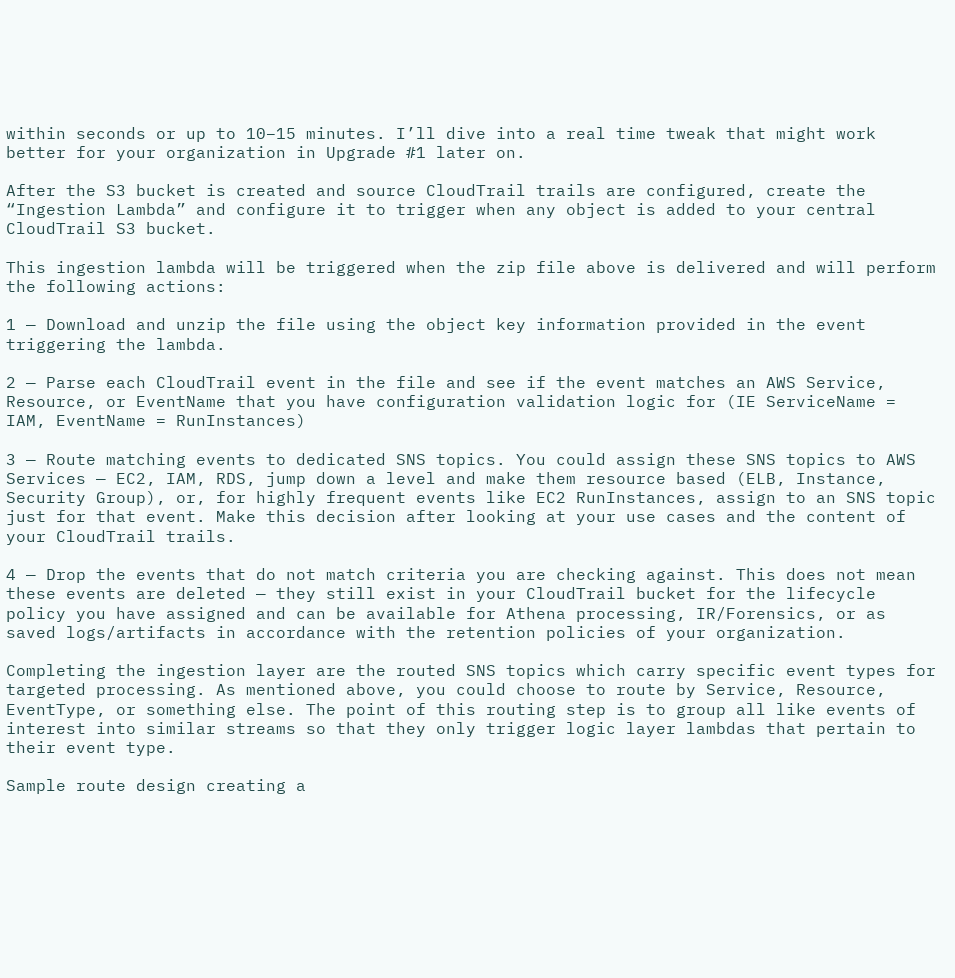within seconds or up to 10–15 minutes. I’ll dive into a real time tweak that might work better for your organization in Upgrade #1 later on.

After the S3 bucket is created and source CloudTrail trails are configured, create the “Ingestion Lambda” and configure it to trigger when any object is added to your central CloudTrail S3 bucket.

This ingestion lambda will be triggered when the zip file above is delivered and will perform the following actions:

1 — Download and unzip the file using the object key information provided in the event triggering the lambda.

2 — Parse each CloudTrail event in the file and see if the event matches an AWS Service, Resource, or EventName that you have configuration validation logic for (IE ServiceName = IAM, EventName = RunInstances)

3 — Route matching events to dedicated SNS topics. You could assign these SNS topics to AWS Services — EC2, IAM, RDS, jump down a level and make them resource based (ELB, Instance, Security Group), or, for highly frequent events like EC2 RunInstances, assign to an SNS topic just for that event. Make this decision after looking at your use cases and the content of your CloudTrail trails.

4 — Drop the events that do not match criteria you are checking against. This does not mean these events are deleted — they still exist in your CloudTrail bucket for the lifecycle policy you have assigned and can be available for Athena processing, IR/Forensics, or as saved logs/artifacts in accordance with the retention policies of your organization.

Completing the ingestion layer are the routed SNS topics which carry specific event types for targeted processing. As mentioned above, you could choose to route by Service, Resource, EventType, or something else. The point of this routing step is to group all like events of interest into similar streams so that they only trigger logic layer lambdas that pertain to their event type.

Sample route design creating a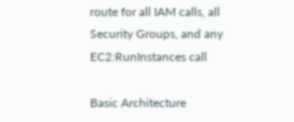route for all IAM calls, all Security Groups, and any EC2:RunInstances call

Basic Architecture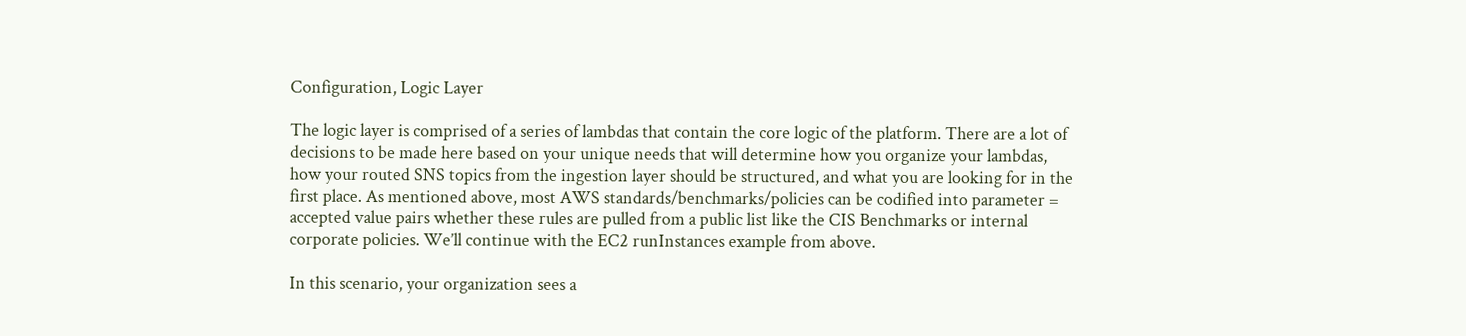Configuration, Logic Layer

The logic layer is comprised of a series of lambdas that contain the core logic of the platform. There are a lot of decisions to be made here based on your unique needs that will determine how you organize your lambdas, how your routed SNS topics from the ingestion layer should be structured, and what you are looking for in the first place. As mentioned above, most AWS standards/benchmarks/policies can be codified into parameter = accepted value pairs whether these rules are pulled from a public list like the CIS Benchmarks or internal corporate policies. We’ll continue with the EC2 runInstances example from above.

In this scenario, your organization sees a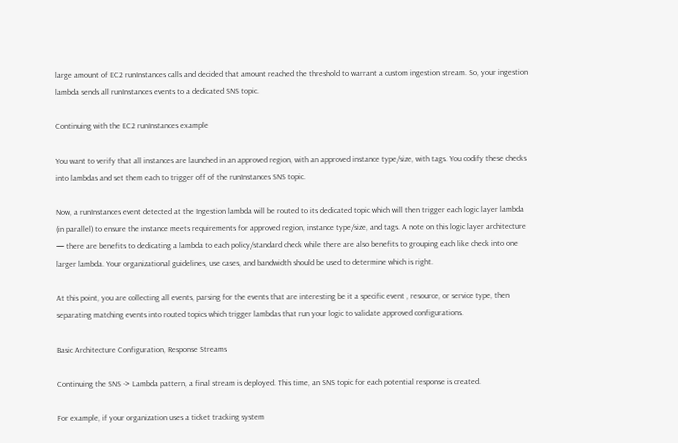large amount of EC2 runInstances calls and decided that amount reached the threshold to warrant a custom ingestion stream. So, your ingestion lambda sends all runInstances events to a dedicated SNS topic.

Continuing with the EC2 runInstances example

You want to verify that all instances are launched in an approved region, with an approved instance type/size, with tags. You codify these checks into lambdas and set them each to trigger off of the runInstances SNS topic.

Now, a runInstances event detected at the Ingestion lambda will be routed to its dedicated topic which will then trigger each logic layer lambda (in parallel) to ensure the instance meets requirements for approved region, instance type/size, and tags. A note on this logic layer architecture — there are benefits to dedicating a lambda to each policy/standard check while there are also benefits to grouping each like check into one larger lambda. Your organizational guidelines, use cases, and bandwidth should be used to determine which is right.

At this point, you are collecting all events, parsing for the events that are interesting be it a specific event , resource, or service type, then separating matching events into routed topics which trigger lambdas that run your logic to validate approved configurations.

Basic Architecture Configuration, Response Streams

Continuing the SNS -> Lambda pattern, a final stream is deployed. This time, an SNS topic for each potential response is created.

For example, if your organization uses a ticket tracking system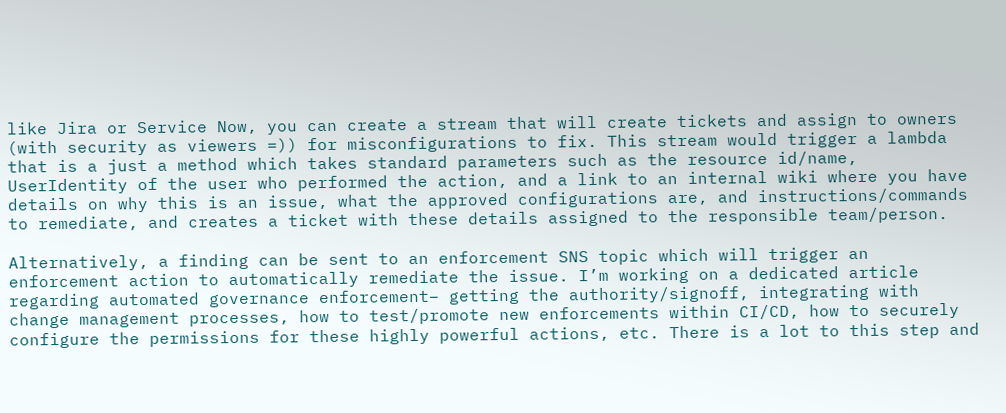like Jira or Service Now, you can create a stream that will create tickets and assign to owners (with security as viewers =)) for misconfigurations to fix. This stream would trigger a lambda that is a just a method which takes standard parameters such as the resource id/name, UserIdentity of the user who performed the action, and a link to an internal wiki where you have details on why this is an issue, what the approved configurations are, and instructions/commands to remediate, and creates a ticket with these details assigned to the responsible team/person.

Alternatively, a finding can be sent to an enforcement SNS topic which will trigger an enforcement action to automatically remediate the issue. I’m working on a dedicated article regarding automated governance enforcement– getting the authority/signoff, integrating with change management processes, how to test/promote new enforcements within CI/CD, how to securely configure the permissions for these highly powerful actions, etc. There is a lot to this step and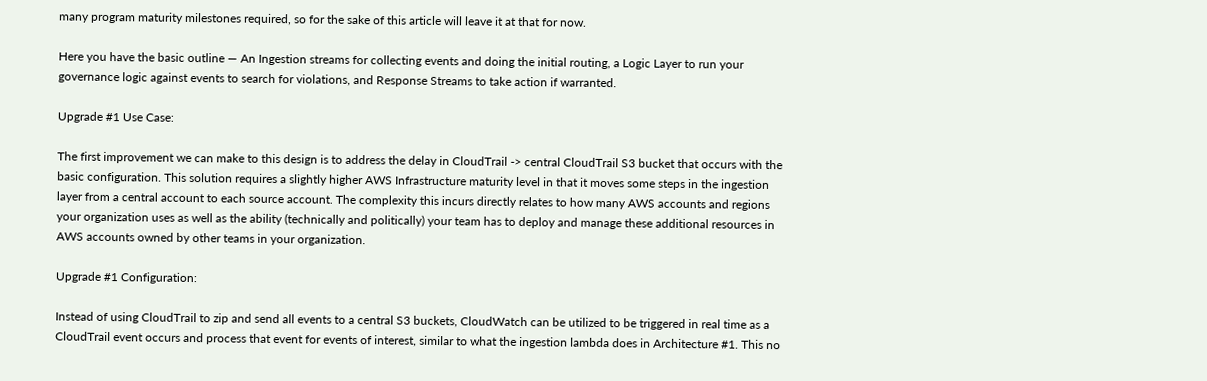many program maturity milestones required, so for the sake of this article will leave it at that for now.

Here you have the basic outline — An Ingestion streams for collecting events and doing the initial routing, a Logic Layer to run your governance logic against events to search for violations, and Response Streams to take action if warranted.

Upgrade #1 Use Case:

The first improvement we can make to this design is to address the delay in CloudTrail -> central CloudTrail S3 bucket that occurs with the basic configuration. This solution requires a slightly higher AWS Infrastructure maturity level in that it moves some steps in the ingestion layer from a central account to each source account. The complexity this incurs directly relates to how many AWS accounts and regions your organization uses as well as the ability (technically and politically) your team has to deploy and manage these additional resources in AWS accounts owned by other teams in your organization.

Upgrade #1 Configuration:

Instead of using CloudTrail to zip and send all events to a central S3 buckets, CloudWatch can be utilized to be triggered in real time as a CloudTrail event occurs and process that event for events of interest, similar to what the ingestion lambda does in Architecture #1. This no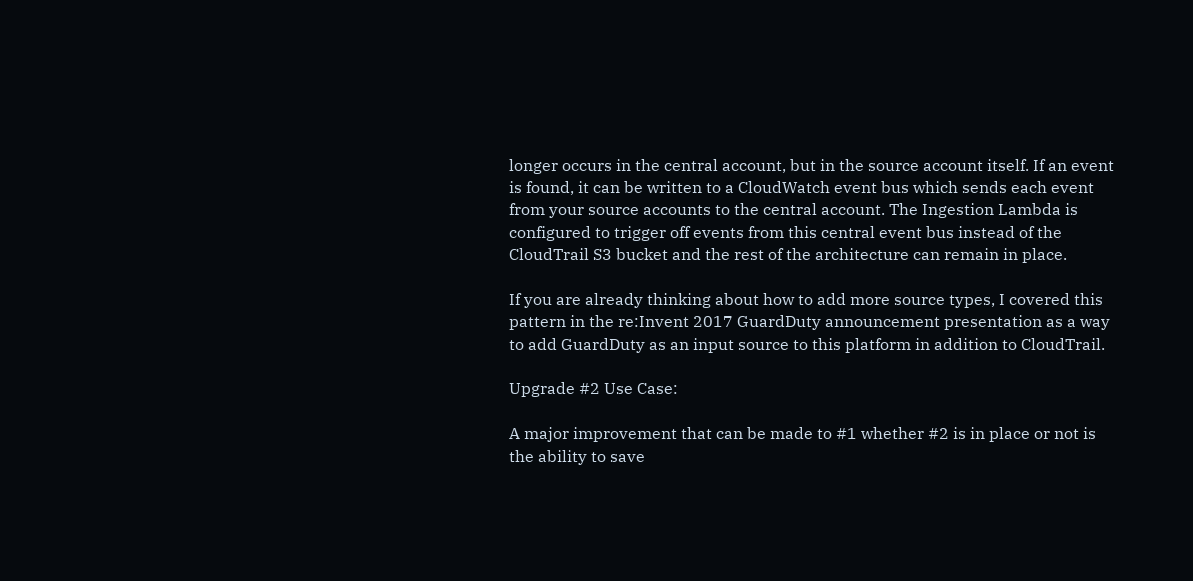longer occurs in the central account, but in the source account itself. If an event is found, it can be written to a CloudWatch event bus which sends each event from your source accounts to the central account. The Ingestion Lambda is configured to trigger off events from this central event bus instead of the CloudTrail S3 bucket and the rest of the architecture can remain in place.

If you are already thinking about how to add more source types, I covered this pattern in the re:Invent 2017 GuardDuty announcement presentation as a way to add GuardDuty as an input source to this platform in addition to CloudTrail.

Upgrade #2 Use Case:

A major improvement that can be made to #1 whether #2 is in place or not is the ability to save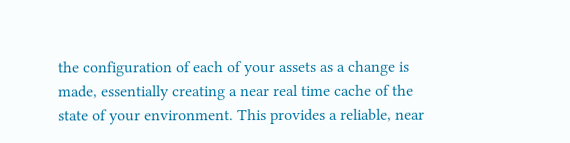the configuration of each of your assets as a change is made, essentially creating a near real time cache of the state of your environment. This provides a reliable, near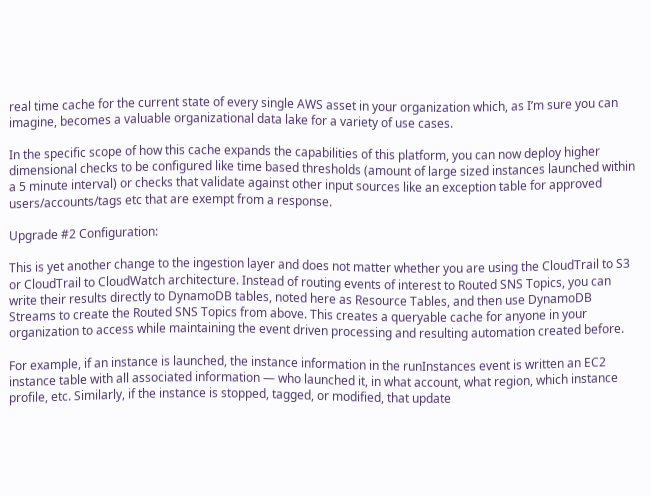real time cache for the current state of every single AWS asset in your organization which, as I’m sure you can imagine, becomes a valuable organizational data lake for a variety of use cases.

In the specific scope of how this cache expands the capabilities of this platform, you can now deploy higher dimensional checks to be configured like time based thresholds (amount of large sized instances launched within a 5 minute interval) or checks that validate against other input sources like an exception table for approved users/accounts/tags etc that are exempt from a response.

Upgrade #2 Configuration:

This is yet another change to the ingestion layer and does not matter whether you are using the CloudTrail to S3 or CloudTrail to CloudWatch architecture. Instead of routing events of interest to Routed SNS Topics, you can write their results directly to DynamoDB tables, noted here as Resource Tables, and then use DynamoDB Streams to create the Routed SNS Topics from above. This creates a queryable cache for anyone in your organization to access while maintaining the event driven processing and resulting automation created before.

For example, if an instance is launched, the instance information in the runInstances event is written an EC2 instance table with all associated information — who launched it, in what account, what region, which instance profile, etc. Similarly, if the instance is stopped, tagged, or modified, that update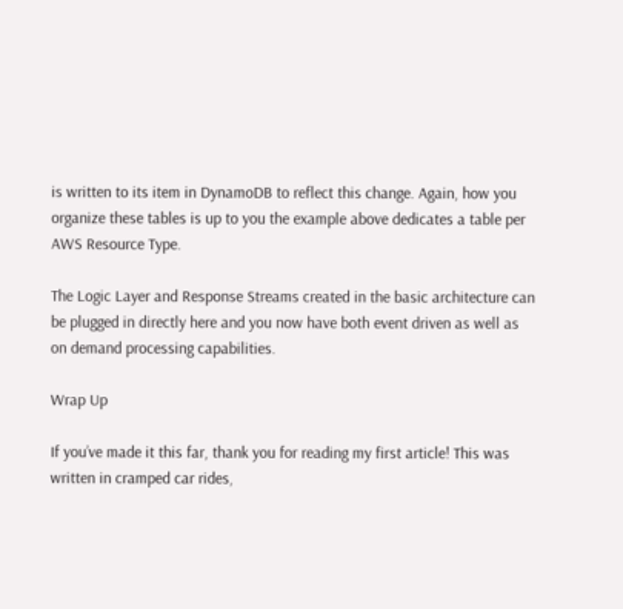is written to its item in DynamoDB to reflect this change. Again, how you organize these tables is up to you the example above dedicates a table per AWS Resource Type.

The Logic Layer and Response Streams created in the basic architecture can be plugged in directly here and you now have both event driven as well as on demand processing capabilities.

Wrap Up

If you’ve made it this far, thank you for reading my first article! This was written in cramped car rides,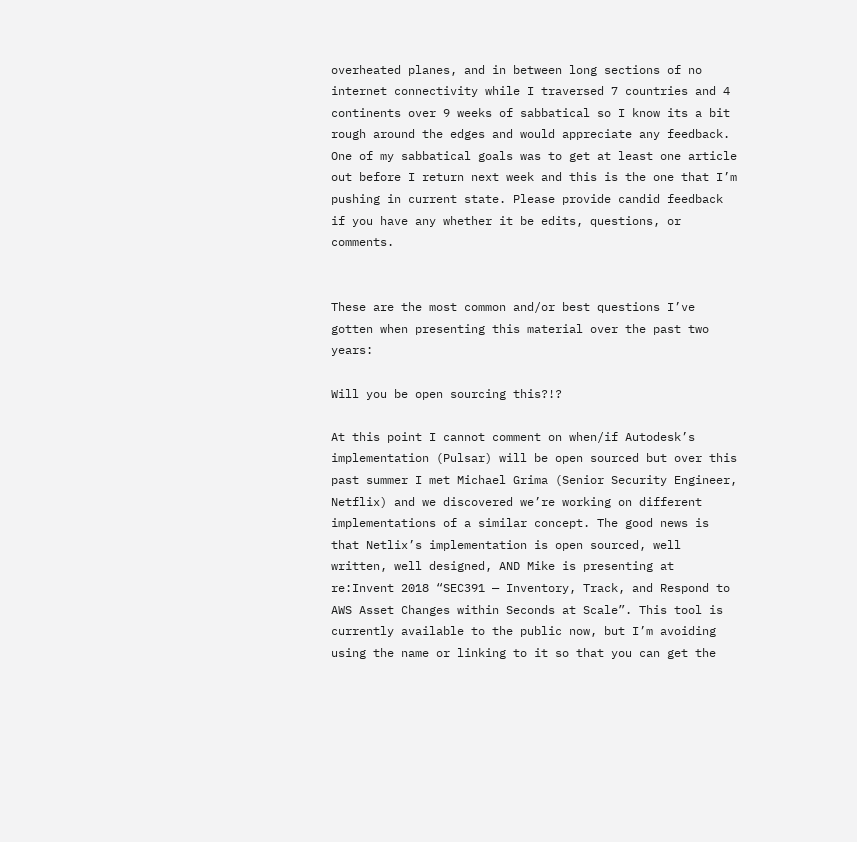overheated planes, and in between long sections of no internet connectivity while I traversed 7 countries and 4 continents over 9 weeks of sabbatical so I know its a bit rough around the edges and would appreciate any feedback. One of my sabbatical goals was to get at least one article out before I return next week and this is the one that I’m pushing in current state. Please provide candid feedback if you have any whether it be edits, questions, or comments.


These are the most common and/or best questions I’ve gotten when presenting this material over the past two years:

Will you be open sourcing this?!?

At this point I cannot comment on when/if Autodesk’s implementation (Pulsar) will be open sourced but over this past summer I met Michael Grima (Senior Security Engineer, Netflix) and we discovered we’re working on different implementations of a similar concept. The good news is that Netlix’s implementation is open sourced, well written, well designed, AND Mike is presenting at re:Invent 2018 “SEC391 — Inventory, Track, and Respond to AWS Asset Changes within Seconds at Scale”. This tool is currently available to the public now, but I’m avoiding using the name or linking to it so that you can get the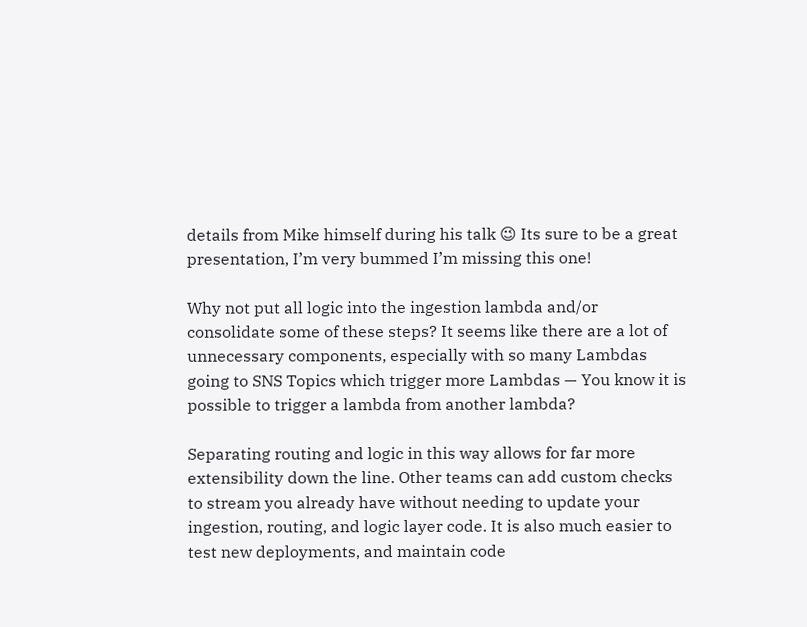details from Mike himself during his talk 😉 Its sure to be a great presentation, I’m very bummed I’m missing this one!

Why not put all logic into the ingestion lambda and/or consolidate some of these steps? It seems like there are a lot of unnecessary components, especially with so many Lambdas going to SNS Topics which trigger more Lambdas — You know it is possible to trigger a lambda from another lambda?

Separating routing and logic in this way allows for far more extensibility down the line. Other teams can add custom checks to stream you already have without needing to update your ingestion, routing, and logic layer code. It is also much easier to test new deployments, and maintain code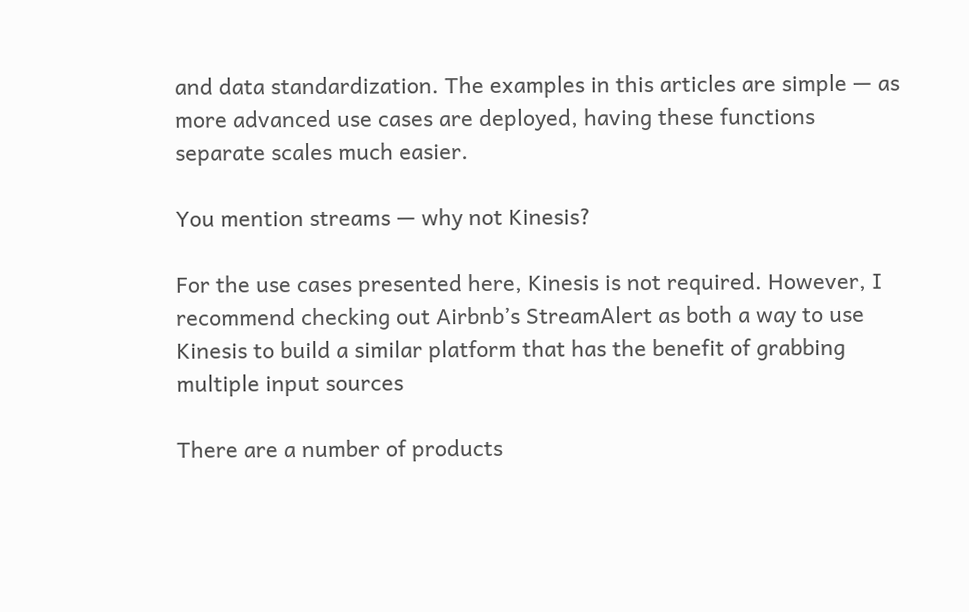and data standardization. The examples in this articles are simple — as more advanced use cases are deployed, having these functions separate scales much easier.

You mention streams — why not Kinesis?

For the use cases presented here, Kinesis is not required. However, I recommend checking out Airbnb’s StreamAlert as both a way to use Kinesis to build a similar platform that has the benefit of grabbing multiple input sources

There are a number of products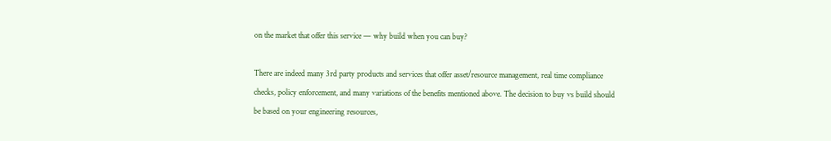on the market that offer this service — why build when you can buy?

There are indeed many 3rd party products and services that offer asset/resource management, real time compliance checks, policy enforcement, and many variations of the benefits mentioned above. The decision to buy vs build should be based on your engineering resources,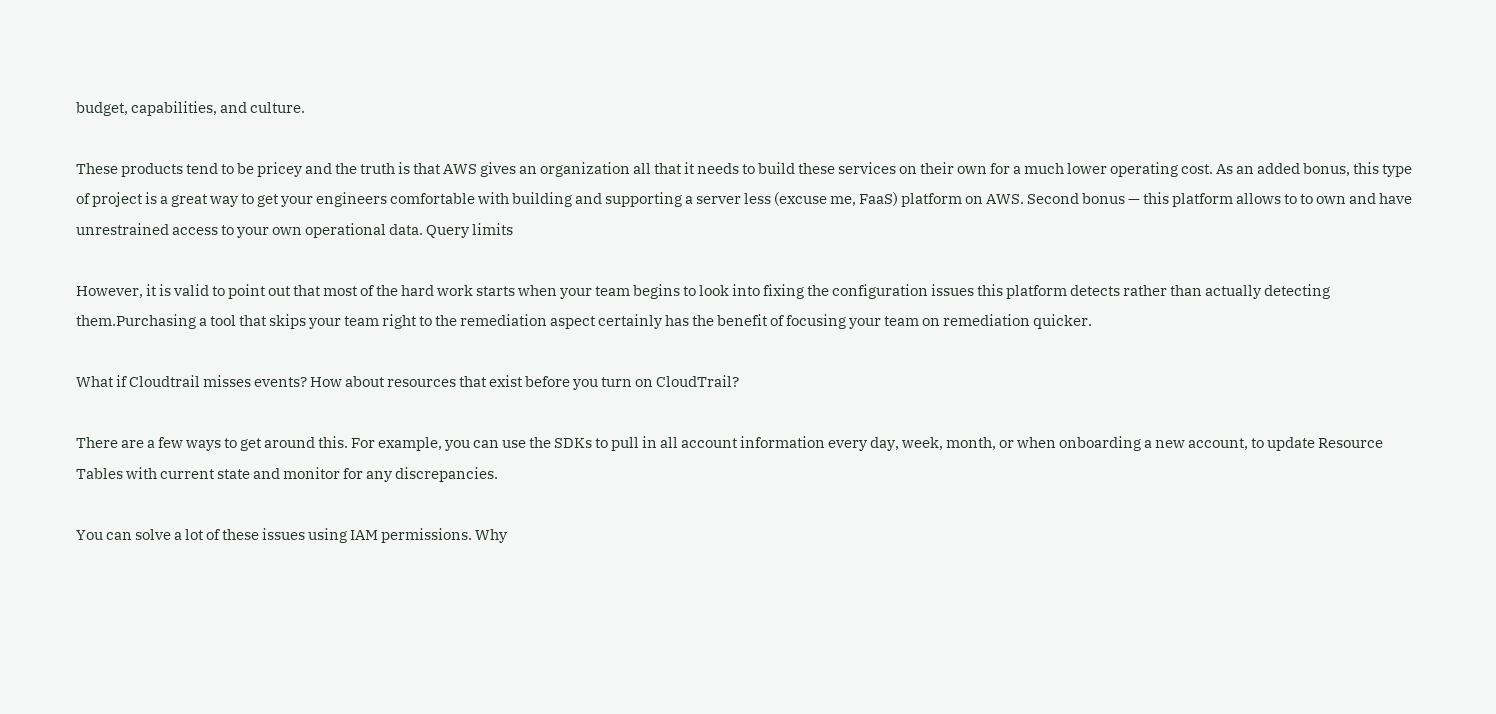budget, capabilities, and culture.

These products tend to be pricey and the truth is that AWS gives an organization all that it needs to build these services on their own for a much lower operating cost. As an added bonus, this type of project is a great way to get your engineers comfortable with building and supporting a server less (excuse me, FaaS) platform on AWS. Second bonus — this platform allows to to own and have unrestrained access to your own operational data. Query limits

However, it is valid to point out that most of the hard work starts when your team begins to look into fixing the configuration issues this platform detects rather than actually detecting them.Purchasing a tool that skips your team right to the remediation aspect certainly has the benefit of focusing your team on remediation quicker.

What if Cloudtrail misses events? How about resources that exist before you turn on CloudTrail?

There are a few ways to get around this. For example, you can use the SDKs to pull in all account information every day, week, month, or when onboarding a new account, to update Resource Tables with current state and monitor for any discrepancies.

You can solve a lot of these issues using IAM permissions. Why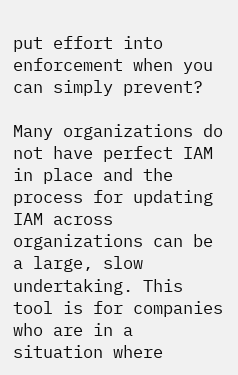put effort into enforcement when you can simply prevent?

Many organizations do not have perfect IAM in place and the process for updating IAM across organizations can be a large, slow undertaking. This tool is for companies who are in a situation where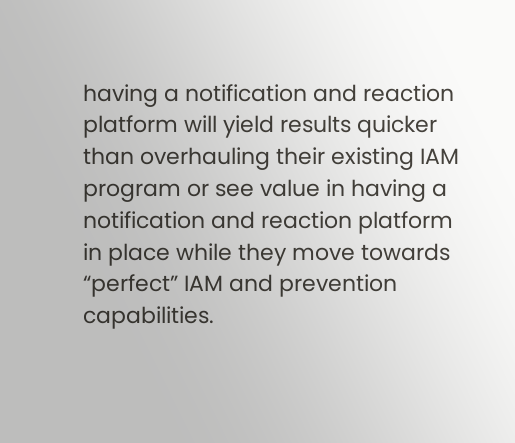having a notification and reaction platform will yield results quicker than overhauling their existing IAM program or see value in having a notification and reaction platform in place while they move towards “perfect” IAM and prevention capabilities.